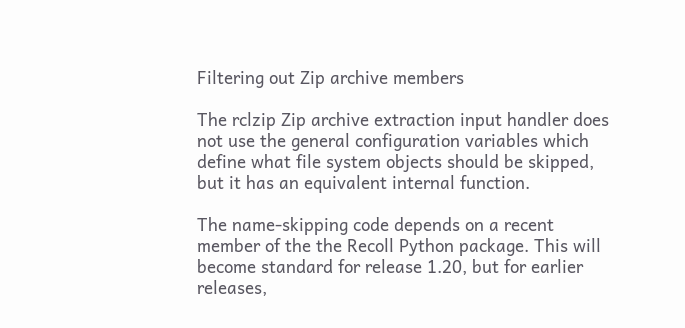Filtering out Zip archive members

The rclzip Zip archive extraction input handler does not use the general configuration variables which define what file system objects should be skipped, but it has an equivalent internal function.

The name-skipping code depends on a recent member of the the Recoll Python package. This will become standard for release 1.20, but for earlier releases,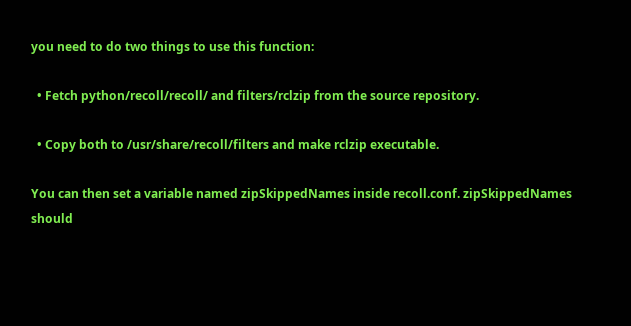you need to do two things to use this function:

  • Fetch python/recoll/recoll/ and filters/rclzip from the source repository.

  • Copy both to /usr/share/recoll/filters and make rclzip executable.

You can then set a variable named zipSkippedNames inside recoll.conf. zipSkippedNames should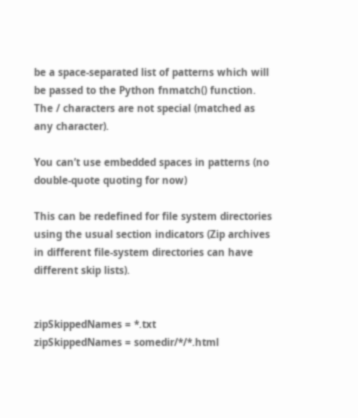be a space-separated list of patterns which will be passed to the Python fnmatch() function. The / characters are not special (matched as any character).

You can’t use embedded spaces in patterns (no double-quote quoting for now)

This can be redefined for file system directories using the usual section indicators (Zip archives in different file-system directories can have different skip lists).


zipSkippedNames = *.txt
zipSkippedNames = somedir/*/*.html